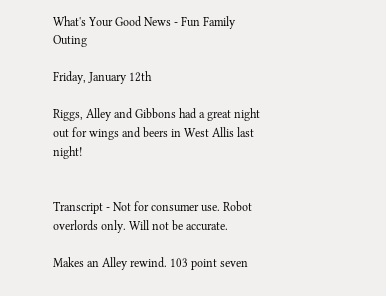What's Your Good News - Fun Family Outing

Friday, January 12th

Riggs, Alley and Gibbons had a great night out for wings and beers in West Allis last night!


Transcript - Not for consumer use. Robot overlords only. Will not be accurate.

Makes an Alley rewind. 103 point seven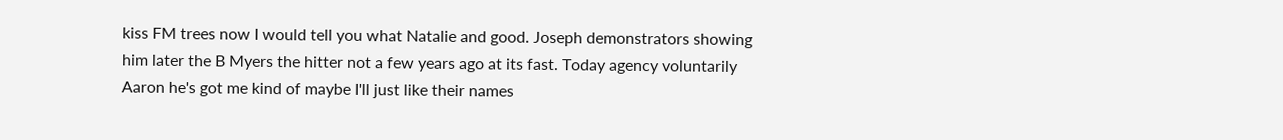kiss FM trees now I would tell you what Natalie and good. Joseph demonstrators showing him later the B Myers the hitter not a few years ago at its fast. Today agency voluntarily Aaron he's got me kind of maybe I'll just like their names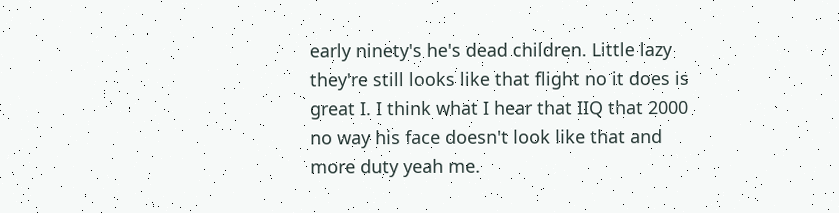early ninety's he's dead children. Little lazy they're still looks like that flight no it does is great I. I think what I hear that IIQ that 2000 no way his face doesn't look like that and more duty yeah me.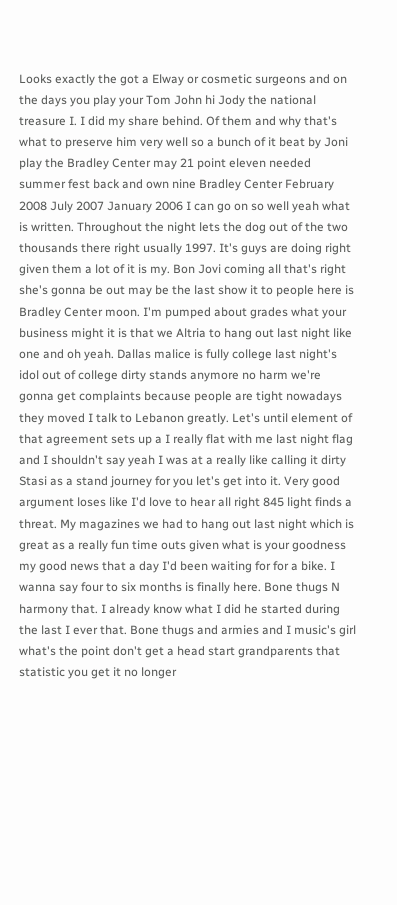Looks exactly the got a Elway or cosmetic surgeons and on the days you play your Tom John hi Jody the national treasure I. I did my share behind. Of them and why that's what to preserve him very well so a bunch of it beat by Joni play the Bradley Center may 21 point eleven needed summer fest back and own nine Bradley Center February 2008 July 2007 January 2006 I can go on so well yeah what is written. Throughout the night lets the dog out of the two thousands there right usually 1997. It's guys are doing right given them a lot of it is my. Bon Jovi coming all that's right she's gonna be out may be the last show it to people here is Bradley Center moon. I'm pumped about grades what your business might it is that we Altria to hang out last night like one and oh yeah. Dallas malice is fully college last night's idol out of college dirty stands anymore no harm we're gonna get complaints because people are tight nowadays they moved I talk to Lebanon greatly. Let's until element of that agreement sets up a I really flat with me last night flag and I shouldn't say yeah I was at a really like calling it dirty Stasi as a stand journey for you let's get into it. Very good argument loses like I'd love to hear all right 845 light finds a threat. My magazines we had to hang out last night which is great as a really fun time outs given what is your goodness my good news that a day I'd been waiting for for a bike. I wanna say four to six months is finally here. Bone thugs N harmony that. I already know what I did he started during the last I ever that. Bone thugs and armies and I music's girl what's the point don't get a head start grandparents that statistic you get it no longer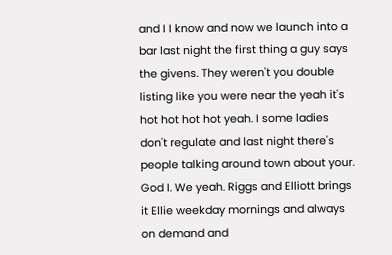and I I know and now we launch into a bar last night the first thing a guy says the givens. They weren't you double listing like you were near the yeah it's hot hot hot hot yeah. I some ladies don't regulate and last night there's people talking around town about your. God I. We yeah. Riggs and Elliott brings it Ellie weekday mornings and always on demand and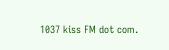1037 kiss FM dot com.